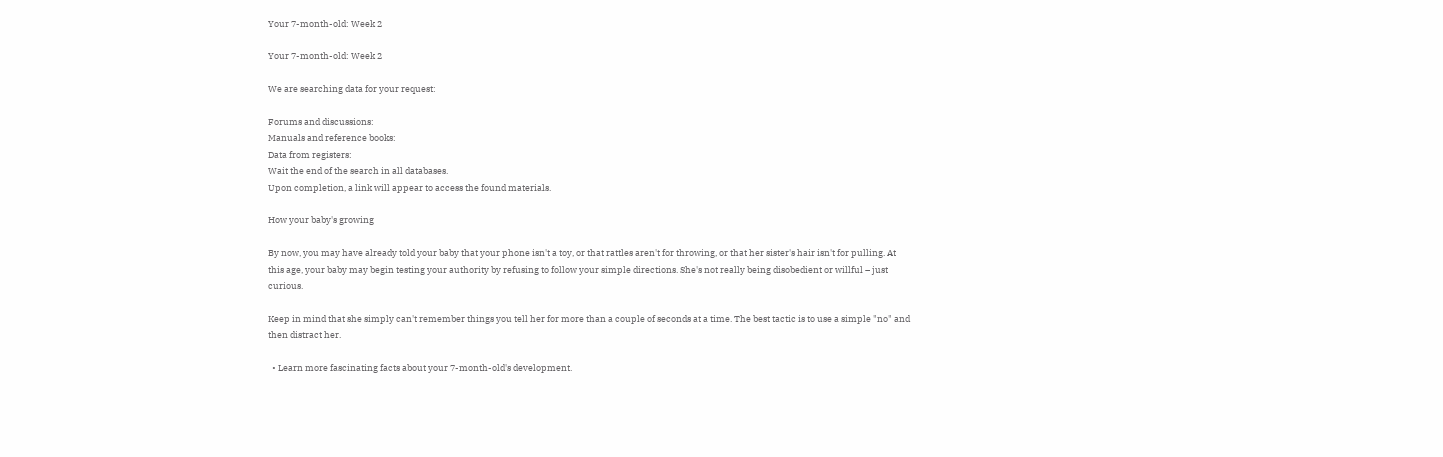Your 7-month-old: Week 2

Your 7-month-old: Week 2

We are searching data for your request:

Forums and discussions:
Manuals and reference books:
Data from registers:
Wait the end of the search in all databases.
Upon completion, a link will appear to access the found materials.

How your baby's growing

By now, you may have already told your baby that your phone isn't a toy, or that rattles aren't for throwing, or that her sister's hair isn't for pulling. At this age, your baby may begin testing your authority by refusing to follow your simple directions. She's not really being disobedient or willful – just curious.

Keep in mind that she simply can't remember things you tell her for more than a couple of seconds at a time. The best tactic is to use a simple "no" and then distract her.

  • Learn more fascinating facts about your 7-month-old's development.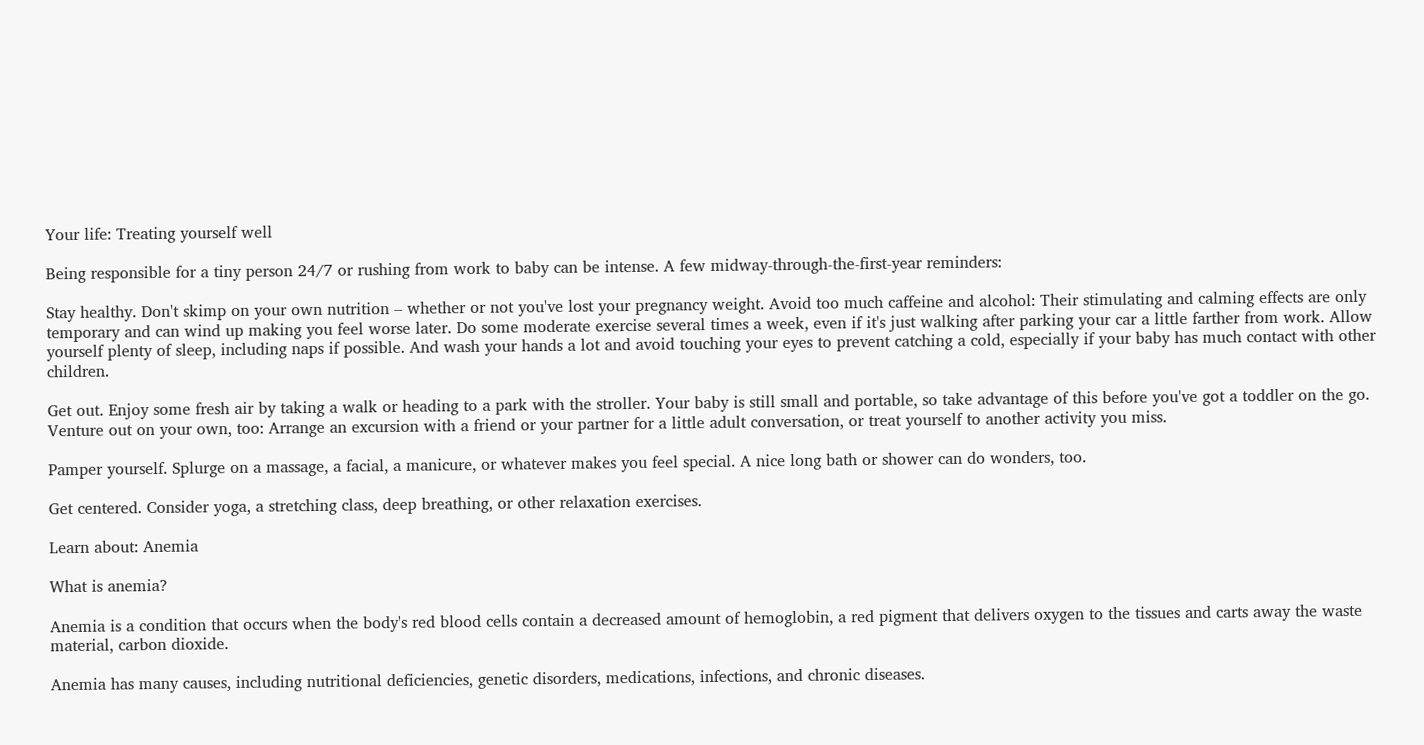Your life: Treating yourself well

Being responsible for a tiny person 24/7 or rushing from work to baby can be intense. A few midway-through-the-first-year reminders:

Stay healthy. Don't skimp on your own nutrition – whether or not you've lost your pregnancy weight. Avoid too much caffeine and alcohol: Their stimulating and calming effects are only temporary and can wind up making you feel worse later. Do some moderate exercise several times a week, even if it's just walking after parking your car a little farther from work. Allow yourself plenty of sleep, including naps if possible. And wash your hands a lot and avoid touching your eyes to prevent catching a cold, especially if your baby has much contact with other children.

Get out. Enjoy some fresh air by taking a walk or heading to a park with the stroller. Your baby is still small and portable, so take advantage of this before you've got a toddler on the go. Venture out on your own, too: Arrange an excursion with a friend or your partner for a little adult conversation, or treat yourself to another activity you miss.

Pamper yourself. Splurge on a massage, a facial, a manicure, or whatever makes you feel special. A nice long bath or shower can do wonders, too.

Get centered. Consider yoga, a stretching class, deep breathing, or other relaxation exercises.

Learn about: Anemia

What is anemia?

Anemia is a condition that occurs when the body's red blood cells contain a decreased amount of hemoglobin, a red pigment that delivers oxygen to the tissues and carts away the waste material, carbon dioxide.

Anemia has many causes, including nutritional deficiencies, genetic disorders, medications, infections, and chronic diseases.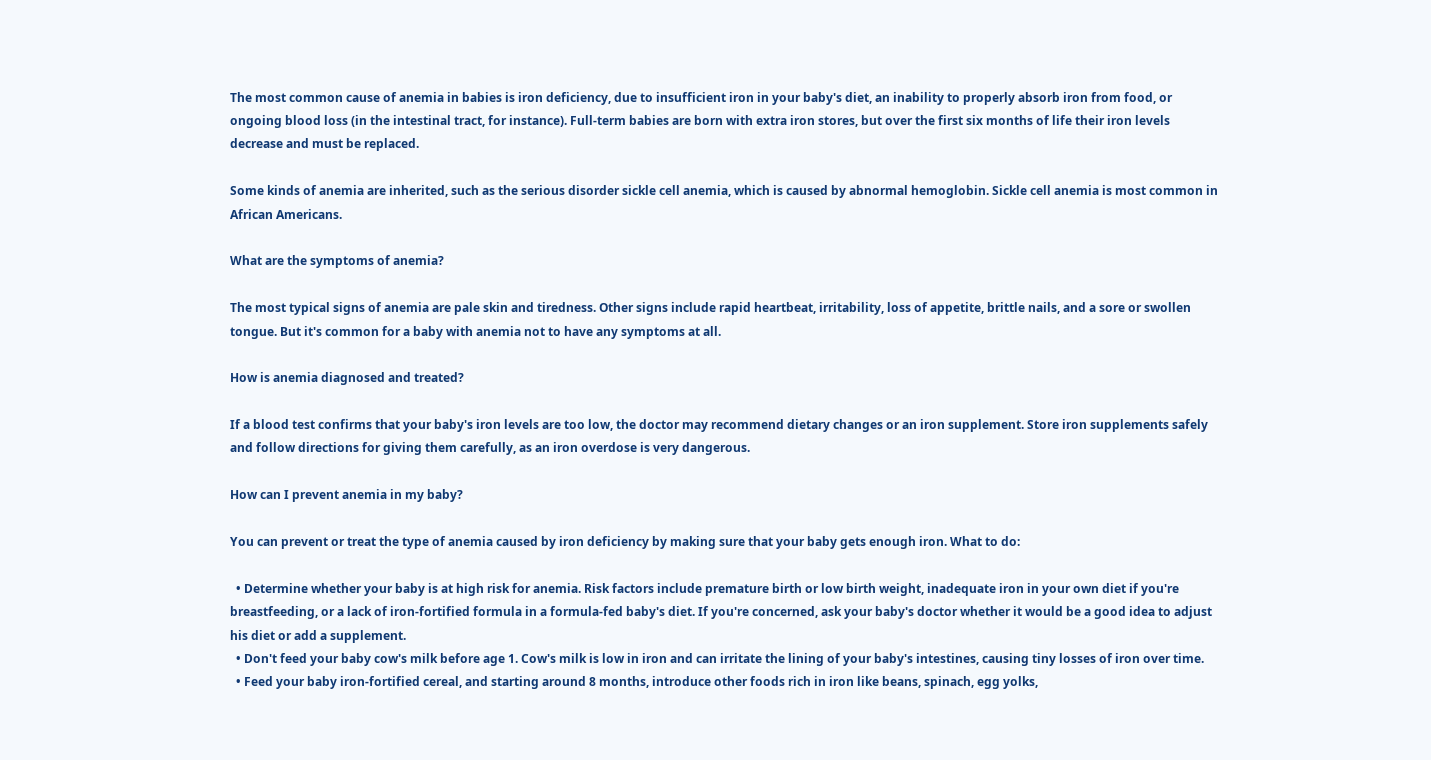The most common cause of anemia in babies is iron deficiency, due to insufficient iron in your baby's diet, an inability to properly absorb iron from food, or ongoing blood loss (in the intestinal tract, for instance). Full-term babies are born with extra iron stores, but over the first six months of life their iron levels decrease and must be replaced.

Some kinds of anemia are inherited, such as the serious disorder sickle cell anemia, which is caused by abnormal hemoglobin. Sickle cell anemia is most common in African Americans.

What are the symptoms of anemia?

The most typical signs of anemia are pale skin and tiredness. Other signs include rapid heartbeat, irritability, loss of appetite, brittle nails, and a sore or swollen tongue. But it's common for a baby with anemia not to have any symptoms at all.

How is anemia diagnosed and treated?

If a blood test confirms that your baby's iron levels are too low, the doctor may recommend dietary changes or an iron supplement. Store iron supplements safely and follow directions for giving them carefully, as an iron overdose is very dangerous.

How can I prevent anemia in my baby?

You can prevent or treat the type of anemia caused by iron deficiency by making sure that your baby gets enough iron. What to do:

  • Determine whether your baby is at high risk for anemia. Risk factors include premature birth or low birth weight, inadequate iron in your own diet if you're breastfeeding, or a lack of iron-fortified formula in a formula-fed baby's diet. If you're concerned, ask your baby's doctor whether it would be a good idea to adjust his diet or add a supplement.
  • Don't feed your baby cow's milk before age 1. Cow's milk is low in iron and can irritate the lining of your baby's intestines, causing tiny losses of iron over time.
  • Feed your baby iron-fortified cereal, and starting around 8 months, introduce other foods rich in iron like beans, spinach, egg yolks,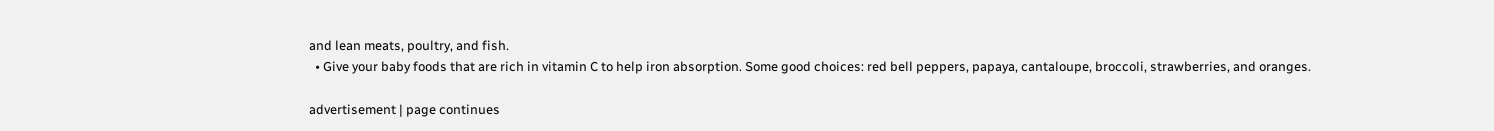and lean meats, poultry, and fish.
  • Give your baby foods that are rich in vitamin C to help iron absorption. Some good choices: red bell peppers, papaya, cantaloupe, broccoli, strawberries, and oranges.

advertisement | page continues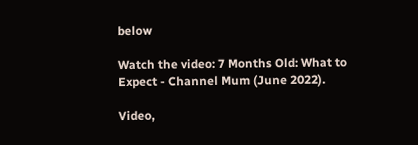below

Watch the video: 7 Months Old: What to Expect - Channel Mum (June 2022).

Video,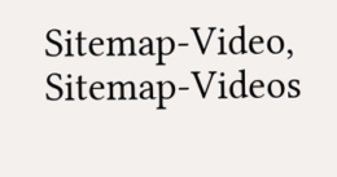Sitemap-Video, Sitemap-Videos